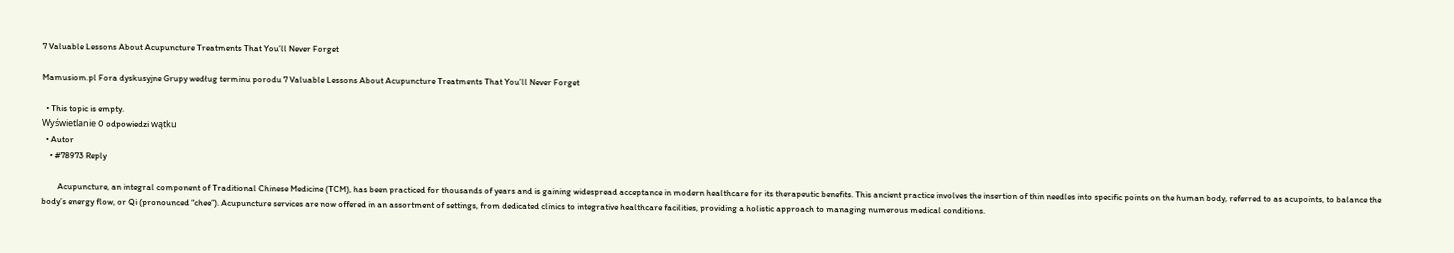7 Valuable Lessons About Acupuncture Treatments That You’ll Never Forget

Mamusiom.pl Fora dyskusyjne Grupy według terminu porodu 7 Valuable Lessons About Acupuncture Treatments That You’ll Never Forget

  • This topic is empty.
Wyświetlanie 0 odpowiedzi wątku
  • Autor
    • #78973 Reply

        Acupuncture, an integral component of Traditional Chinese Medicine (TCM), has been practiced for thousands of years and is gaining widespread acceptance in modern healthcare for its therapeutic benefits. This ancient practice involves the insertion of thin needles into specific points on the human body, referred to as acupoints, to balance the body’s energy flow, or Qi (pronounced “chee”). Acupuncture services are now offered in an assortment of settings, from dedicated clinics to integrative healthcare facilities, providing a holistic approach to managing numerous medical conditions.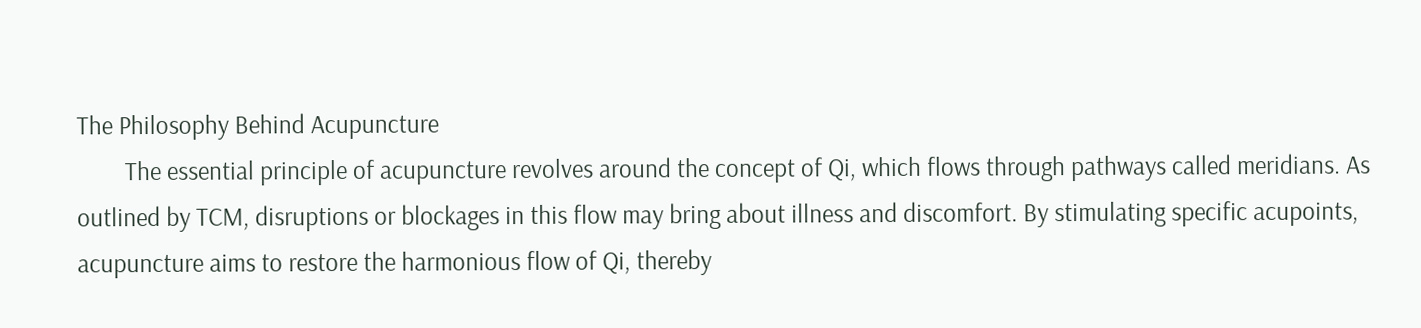The Philosophy Behind Acupuncture
        The essential principle of acupuncture revolves around the concept of Qi, which flows through pathways called meridians. As outlined by TCM, disruptions or blockages in this flow may bring about illness and discomfort. By stimulating specific acupoints, acupuncture aims to restore the harmonious flow of Qi, thereby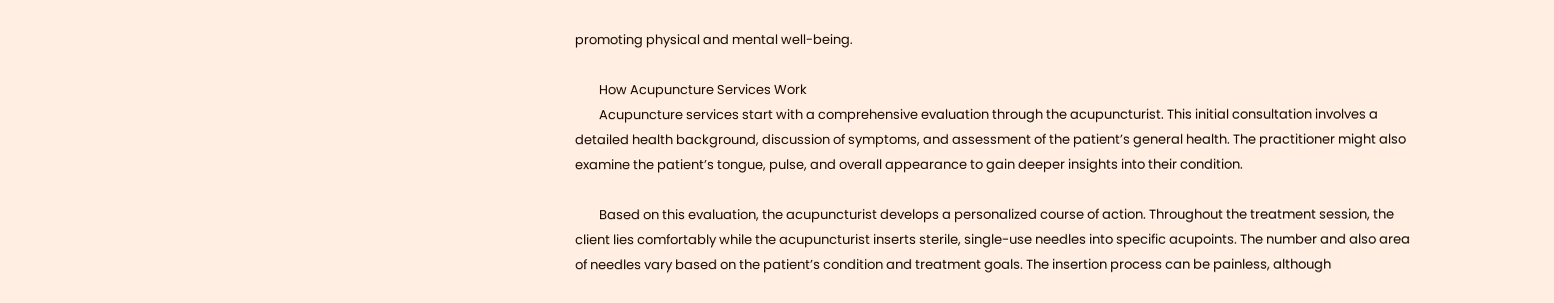promoting physical and mental well-being.

        How Acupuncture Services Work
        Acupuncture services start with a comprehensive evaluation through the acupuncturist. This initial consultation involves a detailed health background, discussion of symptoms, and assessment of the patient’s general health. The practitioner might also examine the patient’s tongue, pulse, and overall appearance to gain deeper insights into their condition.

        Based on this evaluation, the acupuncturist develops a personalized course of action. Throughout the treatment session, the client lies comfortably while the acupuncturist inserts sterile, single-use needles into specific acupoints. The number and also area of needles vary based on the patient’s condition and treatment goals. The insertion process can be painless, although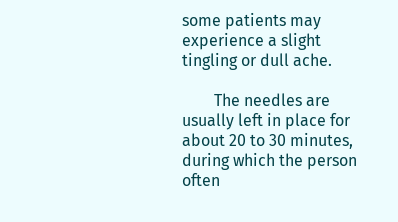some patients may experience a slight tingling or dull ache.

        The needles are usually left in place for about 20 to 30 minutes, during which the person often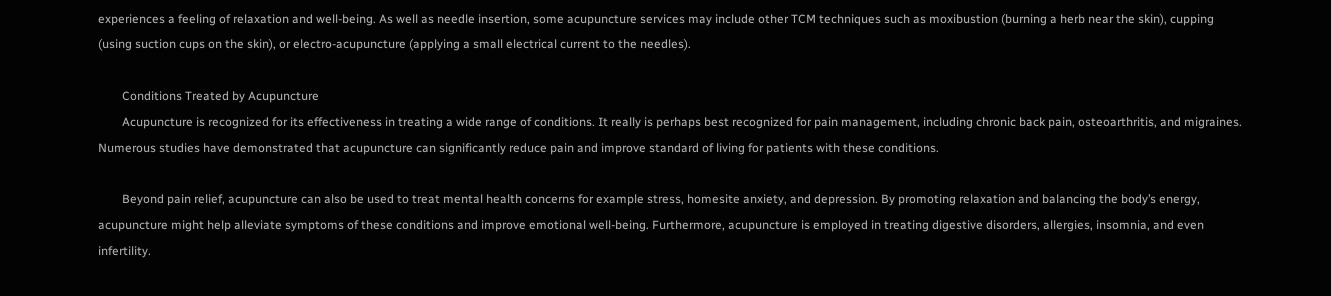experiences a feeling of relaxation and well-being. As well as needle insertion, some acupuncture services may include other TCM techniques such as moxibustion (burning a herb near the skin), cupping (using suction cups on the skin), or electro-acupuncture (applying a small electrical current to the needles).

        Conditions Treated by Acupuncture
        Acupuncture is recognized for its effectiveness in treating a wide range of conditions. It really is perhaps best recognized for pain management, including chronic back pain, osteoarthritis, and migraines. Numerous studies have demonstrated that acupuncture can significantly reduce pain and improve standard of living for patients with these conditions.

        Beyond pain relief, acupuncture can also be used to treat mental health concerns for example stress, homesite anxiety, and depression. By promoting relaxation and balancing the body’s energy, acupuncture might help alleviate symptoms of these conditions and improve emotional well-being. Furthermore, acupuncture is employed in treating digestive disorders, allergies, insomnia, and even infertility.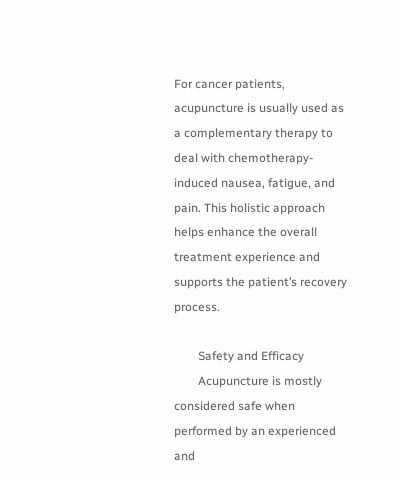For cancer patients, acupuncture is usually used as a complementary therapy to deal with chemotherapy-induced nausea, fatigue, and pain. This holistic approach helps enhance the overall treatment experience and supports the patient’s recovery process.

        Safety and Efficacy
        Acupuncture is mostly considered safe when performed by an experienced and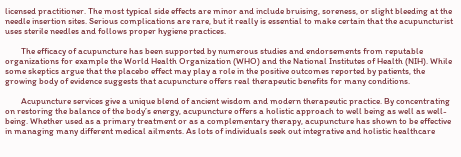licensed practitioner. The most typical side effects are minor and include bruising, soreness, or slight bleeding at the needle insertion sites. Serious complications are rare, but it really is essential to make certain that the acupuncturist uses sterile needles and follows proper hygiene practices.

        The efficacy of acupuncture has been supported by numerous studies and endorsements from reputable organizations for example the World Health Organization (WHO) and the National Institutes of Health (NIH). While some skeptics argue that the placebo effect may play a role in the positive outcomes reported by patients, the growing body of evidence suggests that acupuncture offers real therapeutic benefits for many conditions.

        Acupuncture services give a unique blend of ancient wisdom and modern therapeutic practice. By concentrating on restoring the balance of the body’s energy, acupuncture offers a holistic approach to well being as well as well-being. Whether used as a primary treatment or as a complementary therapy, acupuncture has shown to be effective in managing many different medical ailments. As lots of individuals seek out integrative and holistic healthcare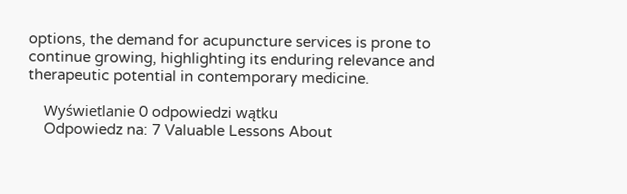options, the demand for acupuncture services is prone to continue growing, highlighting its enduring relevance and therapeutic potential in contemporary medicine.

    Wyświetlanie 0 odpowiedzi wątku
    Odpowiedz na: 7 Valuable Lessons About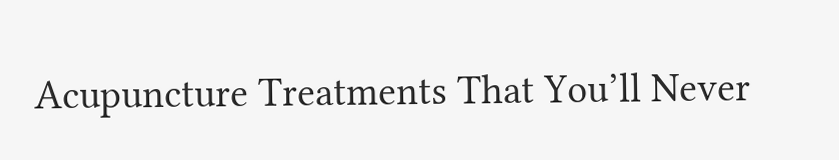Acupuncture Treatments That You’ll Never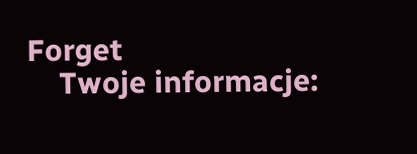Forget
    Twoje informacje: